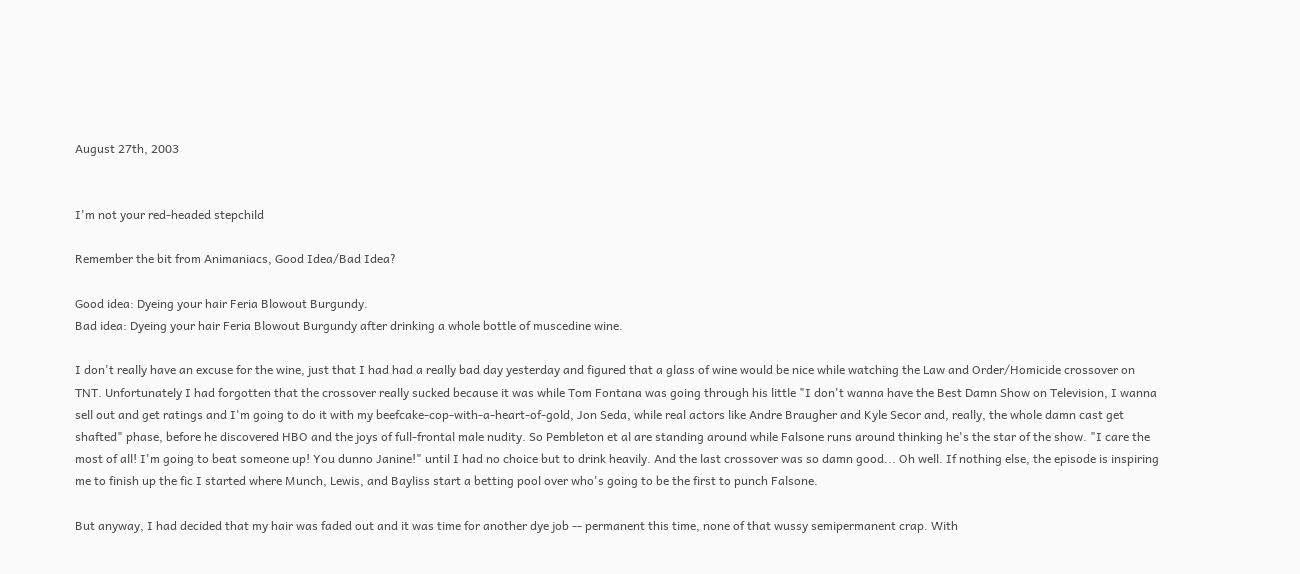August 27th, 2003


I'm not your red-headed stepchild

Remember the bit from Animaniacs, Good Idea/Bad Idea?

Good idea: Dyeing your hair Feria Blowout Burgundy.
Bad idea: Dyeing your hair Feria Blowout Burgundy after drinking a whole bottle of muscedine wine.

I don't really have an excuse for the wine, just that I had had a really bad day yesterday and figured that a glass of wine would be nice while watching the Law and Order/Homicide crossover on TNT. Unfortunately I had forgotten that the crossover really sucked because it was while Tom Fontana was going through his little "I don't wanna have the Best Damn Show on Television, I wanna sell out and get ratings and I'm going to do it with my beefcake-cop-with-a-heart-of-gold, Jon Seda, while real actors like Andre Braugher and Kyle Secor and, really, the whole damn cast get shafted" phase, before he discovered HBO and the joys of full-frontal male nudity. So Pembleton et al are standing around while Falsone runs around thinking he's the star of the show. "I care the most of all! I'm going to beat someone up! You dunno Janine!" until I had no choice but to drink heavily. And the last crossover was so damn good... Oh well. If nothing else, the episode is inspiring me to finish up the fic I started where Munch, Lewis, and Bayliss start a betting pool over who's going to be the first to punch Falsone.

But anyway, I had decided that my hair was faded out and it was time for another dye job -- permanent this time, none of that wussy semipermanent crap. With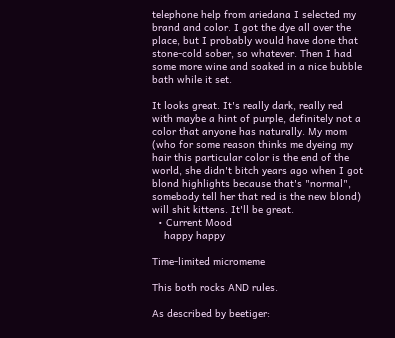telephone help from ariedana I selected my brand and color. I got the dye all over the place, but I probably would have done that stone-cold sober, so whatever. Then I had some more wine and soaked in a nice bubble bath while it set.

It looks great. It's really dark, really red with maybe a hint of purple, definitely not a color that anyone has naturally. My mom (who for some reason thinks me dyeing my hair this particular color is the end of the world, she didn't bitch years ago when I got blond highlights because that's "normal", somebody tell her that red is the new blond) will shit kittens. It'll be great.
  • Current Mood
    happy happy

Time-limited micromeme

This both rocks AND rules.

As described by beetiger: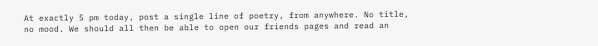At exactly 5 pm today, post a single line of poetry, from anywhere. No title, no mood. We should all then be able to open our friends pages and read an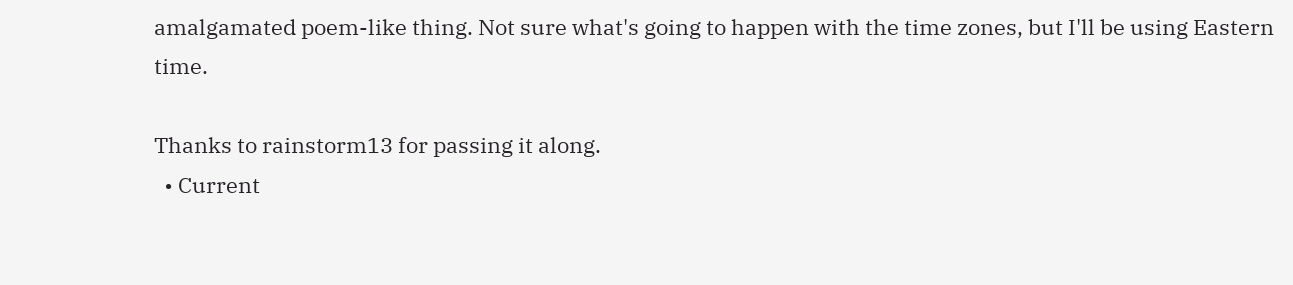amalgamated poem-like thing. Not sure what's going to happen with the time zones, but I'll be using Eastern time.

Thanks to rainstorm13 for passing it along.
  • Current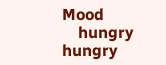Mood
    hungry hungry